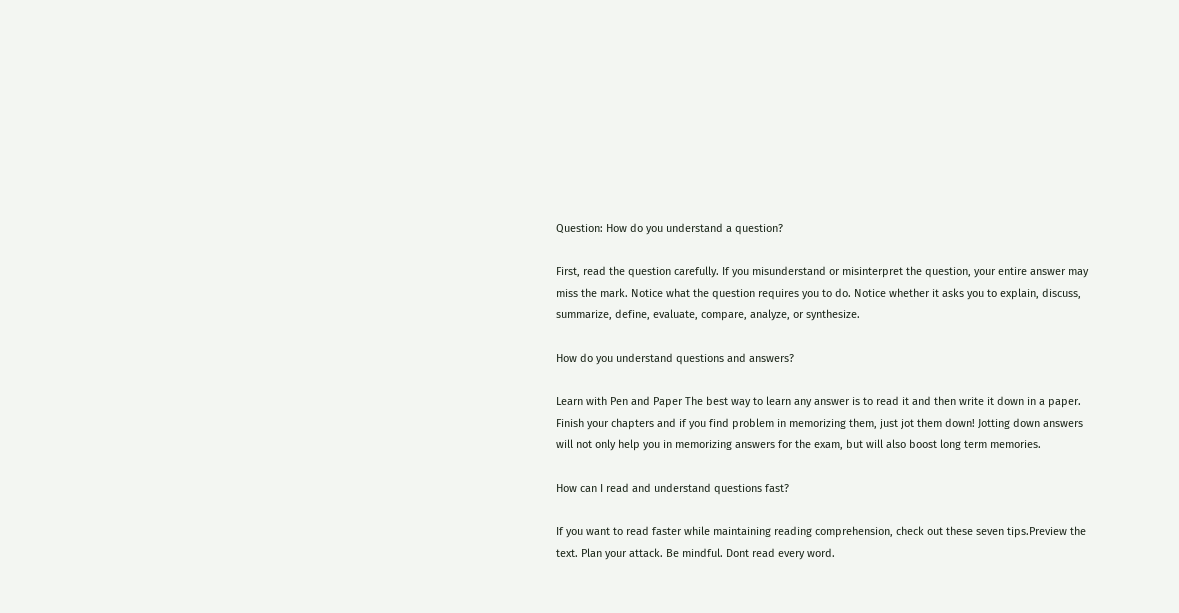Question: How do you understand a question?

First, read the question carefully. If you misunderstand or misinterpret the question, your entire answer may miss the mark. Notice what the question requires you to do. Notice whether it asks you to explain, discuss, summarize, define, evaluate, compare, analyze, or synthesize.

How do you understand questions and answers?

Learn with Pen and Paper The best way to learn any answer is to read it and then write it down in a paper. Finish your chapters and if you find problem in memorizing them, just jot them down! Jotting down answers will not only help you in memorizing answers for the exam, but will also boost long term memories.

How can I read and understand questions fast?

If you want to read faster while maintaining reading comprehension, check out these seven tips.Preview the text. Plan your attack. Be mindful. Dont read every word.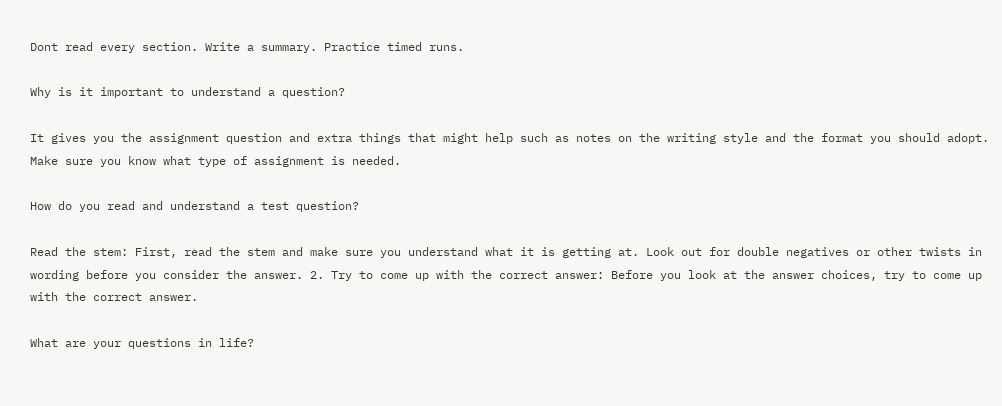Dont read every section. Write a summary. Practice timed runs.

Why is it important to understand a question?

It gives you the assignment question and extra things that might help such as notes on the writing style and the format you should adopt. Make sure you know what type of assignment is needed.

How do you read and understand a test question?

Read the stem: First, read the stem and make sure you understand what it is getting at. Look out for double negatives or other twists in wording before you consider the answer. 2. Try to come up with the correct answer: Before you look at the answer choices, try to come up with the correct answer.

What are your questions in life?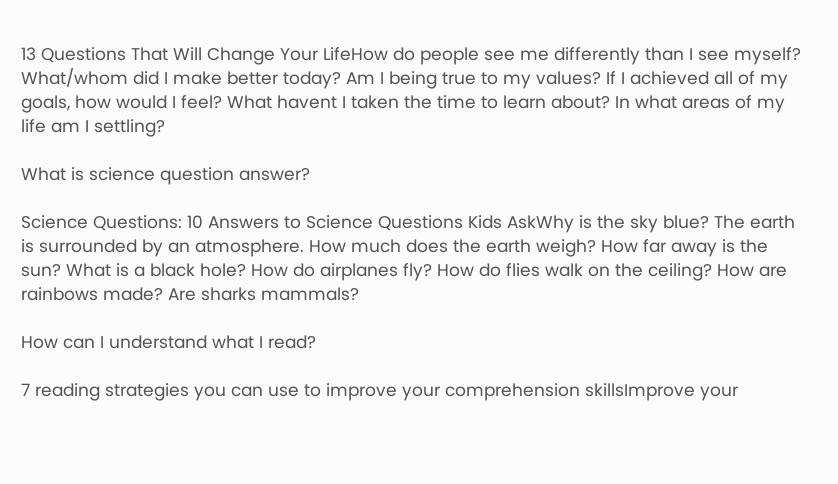13 Questions That Will Change Your LifeHow do people see me differently than I see myself? What/whom did I make better today? Am I being true to my values? If I achieved all of my goals, how would I feel? What havent I taken the time to learn about? In what areas of my life am I settling?

What is science question answer?

Science Questions: 10 Answers to Science Questions Kids AskWhy is the sky blue? The earth is surrounded by an atmosphere. How much does the earth weigh? How far away is the sun? What is a black hole? How do airplanes fly? How do flies walk on the ceiling? How are rainbows made? Are sharks mammals?

How can I understand what I read?

7 reading strategies you can use to improve your comprehension skillsImprove your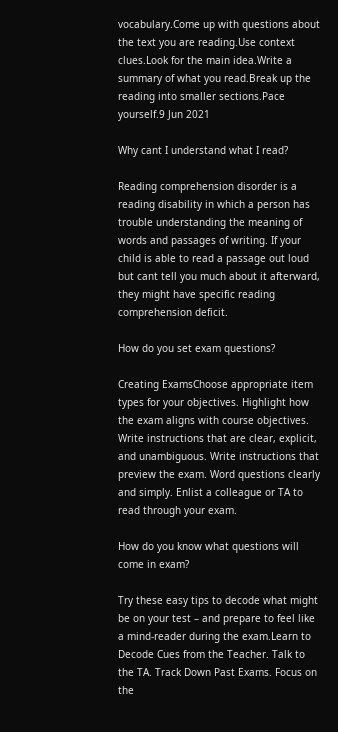vocabulary.Come up with questions about the text you are reading.Use context clues.Look for the main idea.Write a summary of what you read.Break up the reading into smaller sections.Pace yourself.9 Jun 2021

Why cant I understand what I read?

Reading comprehension disorder is a reading disability in which a person has trouble understanding the meaning of words and passages of writing. If your child is able to read a passage out loud but cant tell you much about it afterward, they might have specific reading comprehension deficit.

How do you set exam questions?

Creating ExamsChoose appropriate item types for your objectives. Highlight how the exam aligns with course objectives. Write instructions that are clear, explicit, and unambiguous. Write instructions that preview the exam. Word questions clearly and simply. Enlist a colleague or TA to read through your exam.

How do you know what questions will come in exam?

Try these easy tips to decode what might be on your test – and prepare to feel like a mind-reader during the exam.Learn to Decode Cues from the Teacher. Talk to the TA. Track Down Past Exams. Focus on the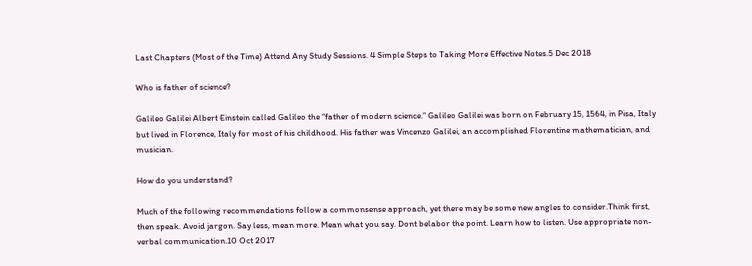Last Chapters (Most of the Time) Attend Any Study Sessions. 4 Simple Steps to Taking More Effective Notes.5 Dec 2018

Who is father of science?

Galileo Galilei Albert Einstein called Galileo the “father of modern science.” Galileo Galilei was born on February 15, 1564, in Pisa, Italy but lived in Florence, Italy for most of his childhood. His father was Vincenzo Galilei, an accomplished Florentine mathematician, and musician.

How do you understand?

Much of the following recommendations follow a commonsense approach, yet there may be some new angles to consider.Think first, then speak. Avoid jargon. Say less, mean more. Mean what you say. Dont belabor the point. Learn how to listen. Use appropriate non-verbal communication.10 Oct 2017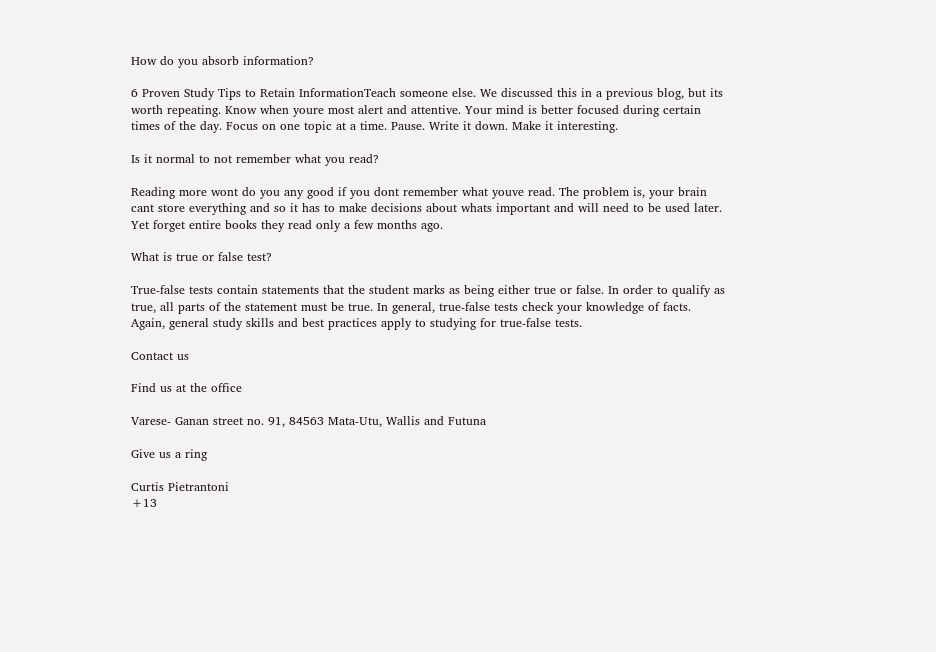How do you absorb information?

6 Proven Study Tips to Retain InformationTeach someone else. We discussed this in a previous blog, but its worth repeating. Know when youre most alert and attentive. Your mind is better focused during certain times of the day. Focus on one topic at a time. Pause. Write it down. Make it interesting.

Is it normal to not remember what you read?

Reading more wont do you any good if you dont remember what youve read. The problem is, your brain cant store everything and so it has to make decisions about whats important and will need to be used later. Yet forget entire books they read only a few months ago.

What is true or false test?

True-false tests contain statements that the student marks as being either true or false. In order to qualify as true, all parts of the statement must be true. In general, true-false tests check your knowledge of facts. Again, general study skills and best practices apply to studying for true-false tests.

Contact us

Find us at the office

Varese- Ganan street no. 91, 84563 Mata-Utu, Wallis and Futuna

Give us a ring

Curtis Pietrantoni
+13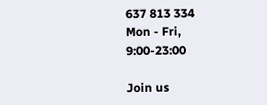637 813 334
Mon - Fri, 9:00-23:00

Join us